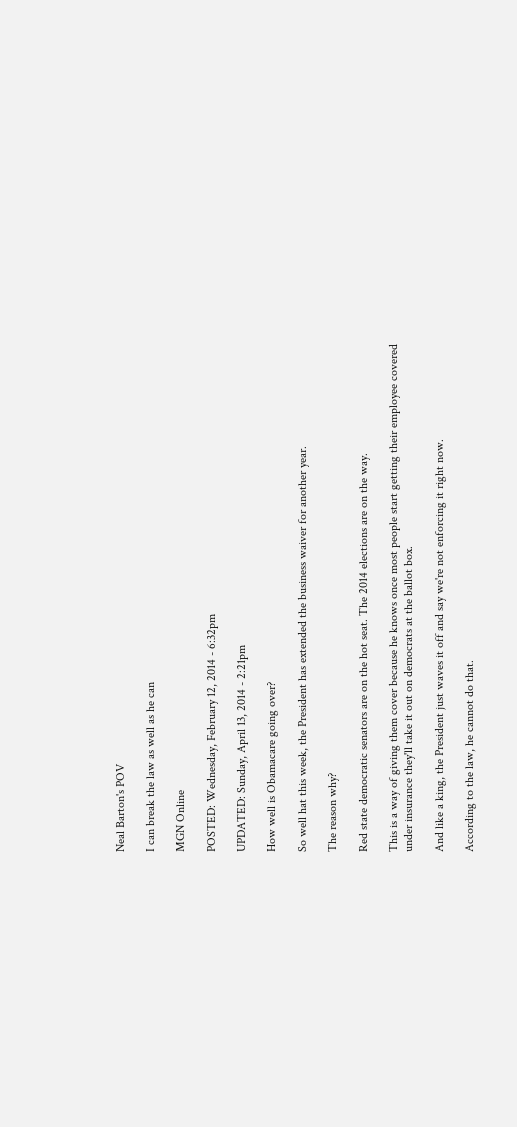Neal Barton's POV

I can break the law as well as he can

MGN Online

POSTED: Wednesday, February 12, 2014 - 6:32pm

UPDATED: Sunday, April 13, 2014 - 2:21pm

How well is Obamacare going over?

So well hat this week, the President has extended the business waiver for another year.

The reason why?

Red state democratic senators are on the hot seat. The 2014 elections are on the way.

This is a way of giving them cover because he knows once most people start getting their employee covered under insurance they'll take it out on democrats at the ballot box.

And like a king, the President just waves it off and say we're not enforcing it right now.

According to the law, he cannot do that.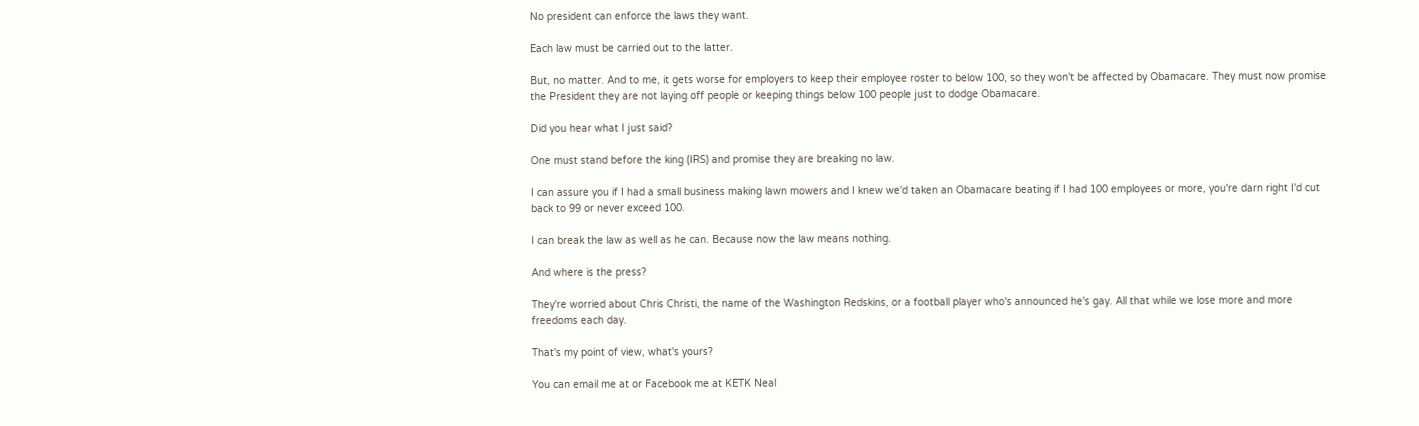No president can enforce the laws they want.

Each law must be carried out to the latter.

But, no matter. And to me, it gets worse for employers to keep their employee roster to below 100, so they won't be affected by Obamacare. They must now promise the President they are not laying off people or keeping things below 100 people just to dodge Obamacare.

Did you hear what I just said?

One must stand before the king (IRS) and promise they are breaking no law.

I can assure you if I had a small business making lawn mowers and I knew we'd taken an Obamacare beating if I had 100 employees or more, you're darn right I'd cut back to 99 or never exceed 100.

I can break the law as well as he can. Because now the law means nothing.

And where is the press?

They're worried about Chris Christi, the name of the Washington Redskins, or a football player who's announced he's gay. All that while we lose more and more freedoms each day.

That's my point of view, what's yours?

You can email me at or Facebook me at KETK Neal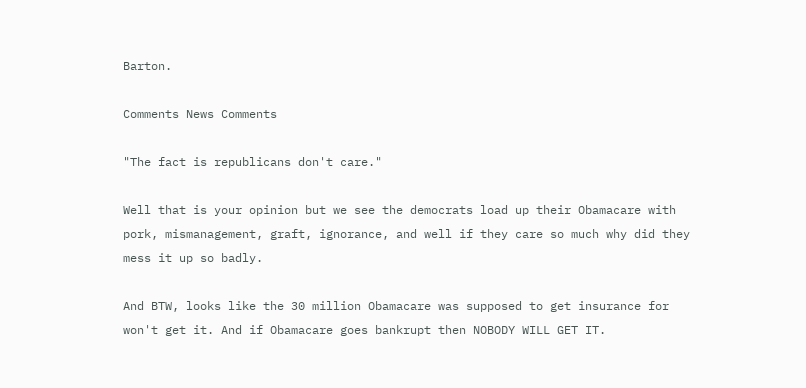Barton.

Comments News Comments

"The fact is republicans don't care."

Well that is your opinion but we see the democrats load up their Obamacare with pork, mismanagement, graft, ignorance, and well if they care so much why did they mess it up so badly.

And BTW, looks like the 30 million Obamacare was supposed to get insurance for won't get it. And if Obamacare goes bankrupt then NOBODY WILL GET IT.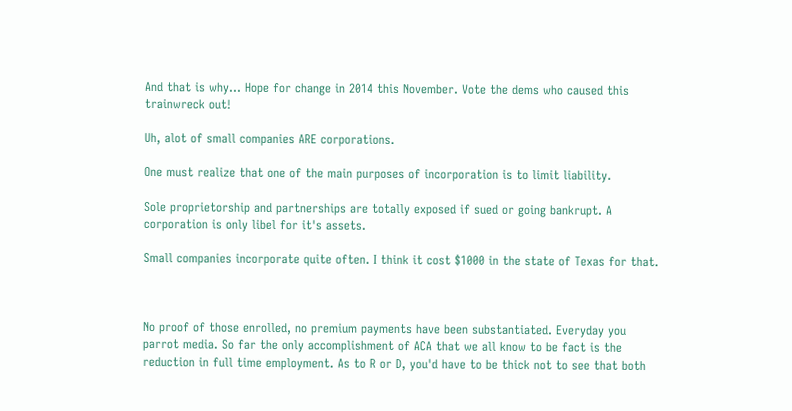And that is why... Hope for change in 2014 this November. Vote the dems who caused this trainwreck out!

Uh, alot of small companies ARE corporations.

One must realize that one of the main purposes of incorporation is to limit liability.

Sole proprietorship and partnerships are totally exposed if sued or going bankrupt. A corporation is only libel for it's assets.

Small companies incorporate quite often. I think it cost $1000 in the state of Texas for that.



No proof of those enrolled, no premium payments have been substantiated. Everyday you parrot media. So far the only accomplishment of ACA that we all know to be fact is the reduction in full time employment. As to R or D, you'd have to be thick not to see that both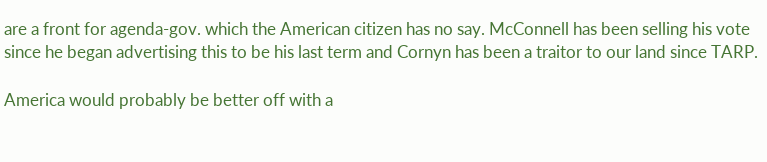are a front for agenda-gov. which the American citizen has no say. McConnell has been selling his vote since he began advertising this to be his last term and Cornyn has been a traitor to our land since TARP.

America would probably be better off with a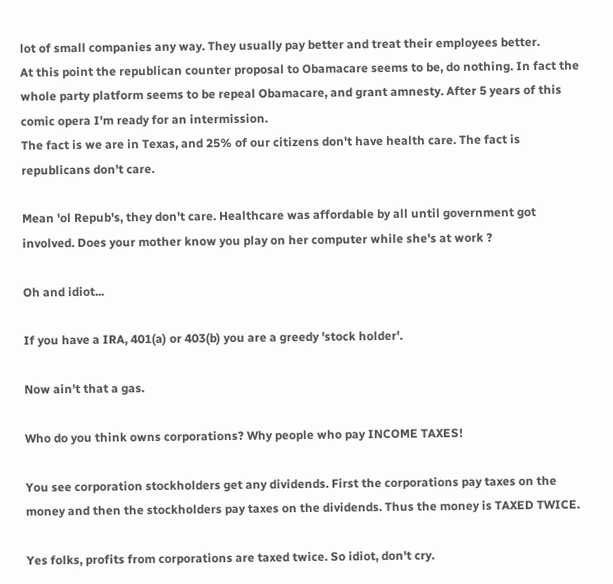lot of small companies any way. They usually pay better and treat their employees better.
At this point the republican counter proposal to Obamacare seems to be, do nothing. In fact the whole party platform seems to be repeal Obamacare, and grant amnesty. After 5 years of this comic opera I'm ready for an intermission.
The fact is we are in Texas, and 25% of our citizens don't have health care. The fact is republicans don't care.

Mean 'ol Repub's, they don't care. Healthcare was affordable by all until government got involved. Does your mother know you play on her computer while she's at work ?

Oh and idiot...

If you have a IRA, 401(a) or 403(b) you are a greedy 'stock holder'.

Now ain't that a gas.

Who do you think owns corporations? Why people who pay INCOME TAXES!

You see corporation stockholders get any dividends. First the corporations pay taxes on the money and then the stockholders pay taxes on the dividends. Thus the money is TAXED TWICE.

Yes folks, profits from corporations are taxed twice. So idiot, don't cry.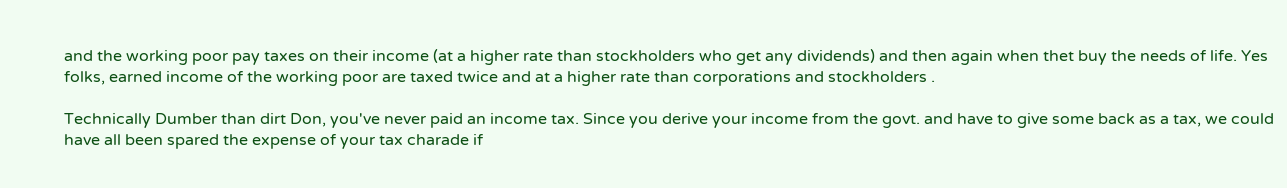and the working poor pay taxes on their income (at a higher rate than stockholders who get any dividends) and then again when thet buy the needs of life. Yes folks, earned income of the working poor are taxed twice and at a higher rate than corporations and stockholders .

Technically Dumber than dirt Don, you've never paid an income tax. Since you derive your income from the govt. and have to give some back as a tax, we could have all been spared the expense of your tax charade if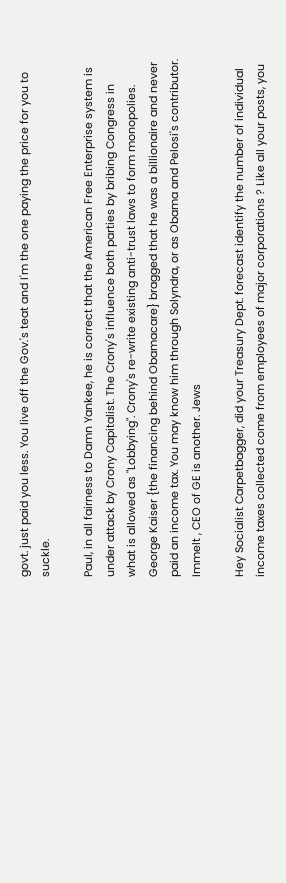govt. just paid you less. You live off the Gov.'s teat and I'm the one paying the price for you to suckle.

Paul, in all fairness to Damn Yankee, he is correct that the American Free Enterprise system is under attack by Crony Capitalist. The Crony's influence both parties by bribing Congress in what is allowed as "Lobbying". Crony's re-write existing anti-trust laws to form monopolies. George Kaiser {the financing behind Obamacare} bragged that he was a billionaire and never paid an income tax. You may know him through Solyndra, or as Obama and Pelosi's contributor. Immelt , CEO of GE is another. Jews

Hey Socialist Carpetbagger, did your Treasury Dept. forecast identify the number of individual income taxes collected come from employees of major corporations ? Like all your posts, you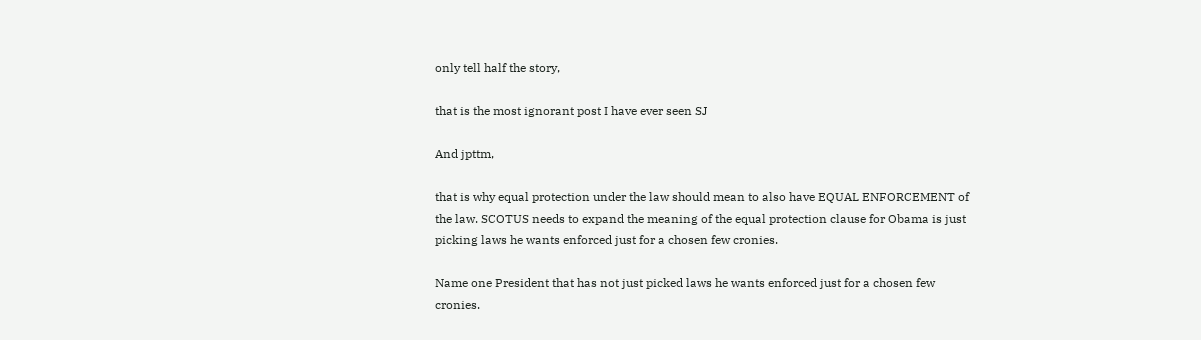only tell half the story,

that is the most ignorant post I have ever seen SJ

And jpttm,

that is why equal protection under the law should mean to also have EQUAL ENFORCEMENT of the law. SCOTUS needs to expand the meaning of the equal protection clause for Obama is just picking laws he wants enforced just for a chosen few cronies.

Name one President that has not just picked laws he wants enforced just for a chosen few cronies.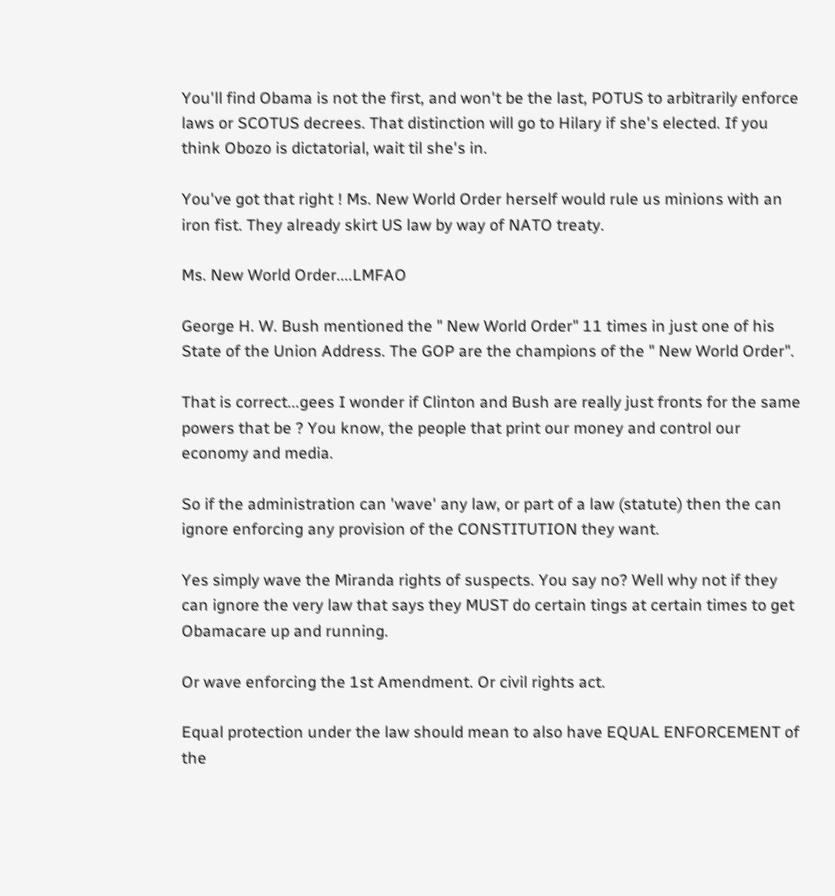You'll find Obama is not the first, and won't be the last, POTUS to arbitrarily enforce laws or SCOTUS decrees. That distinction will go to Hilary if she's elected. If you think Obozo is dictatorial, wait til she's in.

You've got that right ! Ms. New World Order herself would rule us minions with an iron fist. They already skirt US law by way of NATO treaty.

Ms. New World Order....LMFAO

George H. W. Bush mentioned the " New World Order" 11 times in just one of his State of the Union Address. The GOP are the champions of the " New World Order".

That is correct...gees I wonder if Clinton and Bush are really just fronts for the same powers that be ? You know, the people that print our money and control our economy and media.

So if the administration can 'wave' any law, or part of a law (statute) then the can ignore enforcing any provision of the CONSTITUTION they want.

Yes simply wave the Miranda rights of suspects. You say no? Well why not if they can ignore the very law that says they MUST do certain tings at certain times to get Obamacare up and running.

Or wave enforcing the 1st Amendment. Or civil rights act.

Equal protection under the law should mean to also have EQUAL ENFORCEMENT of the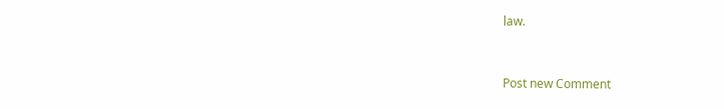law.



Post new Comment